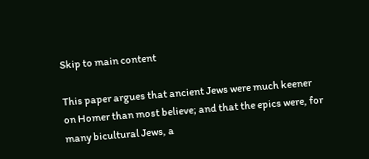Skip to main content

This paper argues that ancient Jews were much keener on Homer than most believe; and that the epics were, for many bicultural Jews, a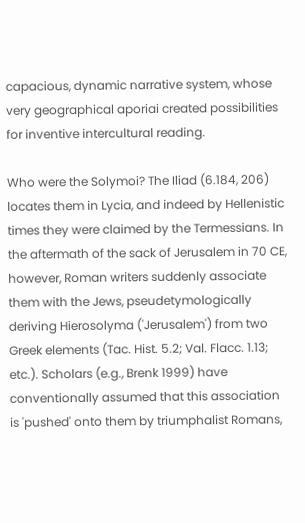capacious, dynamic narrative system, whose very geographical aporiai created possibilities for inventive intercultural reading.

Who were the Solymoi? The Iliad (6.184, 206) locates them in Lycia, and indeed by Hellenistic times they were claimed by the Termessians. In the aftermath of the sack of Jerusalem in 70 CE, however, Roman writers suddenly associate them with the Jews, pseudetymologically deriving Hierosolyma ('Jerusalem') from two Greek elements (Tac. Hist. 5.2; Val. Flacc. 1.13; etc.). Scholars (e.g., Brenk 1999) have conventionally assumed that this association is 'pushed' onto them by triumphalist Romans,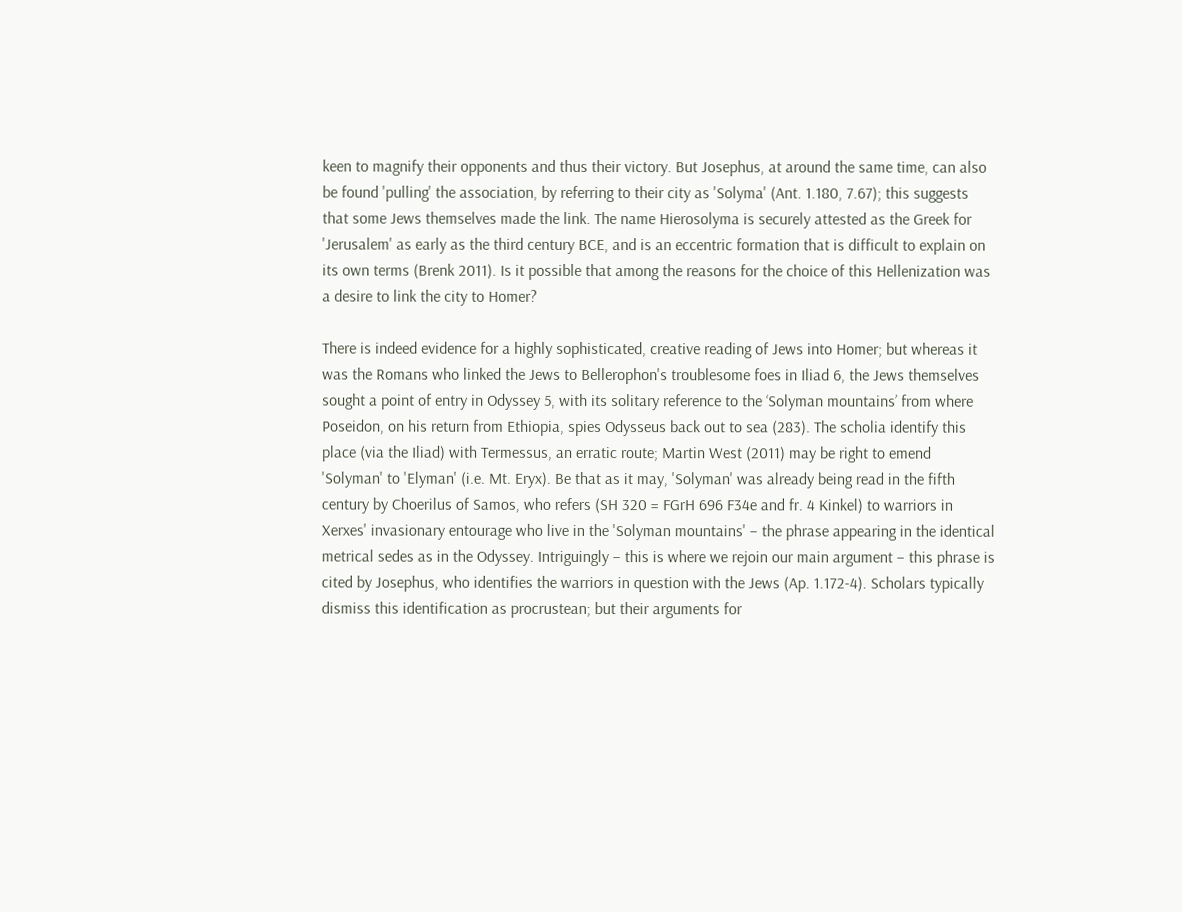keen to magnify their opponents and thus their victory. But Josephus, at around the same time, can also be found 'pulling' the association, by referring to their city as 'Solyma' (Ant. 1.180, 7.67); this suggests that some Jews themselves made the link. The name Hierosolyma is securely attested as the Greek for 'Jerusalem' as early as the third century BCE, and is an eccentric formation that is difficult to explain on its own terms (Brenk 2011). Is it possible that among the reasons for the choice of this Hellenization was a desire to link the city to Homer?

There is indeed evidence for a highly sophisticated, creative reading of Jews into Homer; but whereas it was the Romans who linked the Jews to Bellerophon's troublesome foes in Iliad 6, the Jews themselves sought a point of entry in Odyssey 5, with its solitary reference to the ‘Solyman mountains’ from where Poseidon, on his return from Ethiopia, spies Odysseus back out to sea (283). The scholia identify this place (via the Iliad) with Termessus, an erratic route; Martin West (2011) may be right to emend 'Solyman' to 'Elyman' (i.e. Mt. Eryx). Be that as it may, 'Solyman' was already being read in the fifth century by Choerilus of Samos, who refers (SH 320 = FGrH 696 F34e and fr. 4 Kinkel) to warriors in Xerxes' invasionary entourage who live in the 'Solyman mountains' – the phrase appearing in the identical metrical sedes as in the Odyssey. Intriguingly – this is where we rejoin our main argument – this phrase is cited by Josephus, who identifies the warriors in question with the Jews (Ap. 1.172-4). Scholars typically dismiss this identification as procrustean; but their arguments for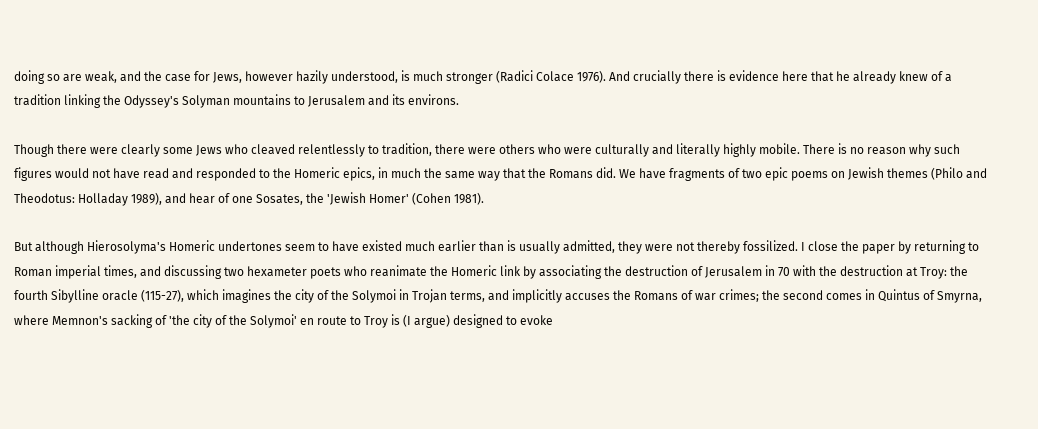doing so are weak, and the case for Jews, however hazily understood, is much stronger (Radici Colace 1976). And crucially there is evidence here that he already knew of a tradition linking the Odyssey's Solyman mountains to Jerusalem and its environs.

Though there were clearly some Jews who cleaved relentlessly to tradition, there were others who were culturally and literally highly mobile. There is no reason why such figures would not have read and responded to the Homeric epics, in much the same way that the Romans did. We have fragments of two epic poems on Jewish themes (Philo and Theodotus: Holladay 1989), and hear of one Sosates, the 'Jewish Homer' (Cohen 1981).

But although Hierosolyma's Homeric undertones seem to have existed much earlier than is usually admitted, they were not thereby fossilized. I close the paper by returning to Roman imperial times, and discussing two hexameter poets who reanimate the Homeric link by associating the destruction of Jerusalem in 70 with the destruction at Troy: the fourth Sibylline oracle (115-27), which imagines the city of the Solymoi in Trojan terms, and implicitly accuses the Romans of war crimes; the second comes in Quintus of Smyrna, where Memnon's sacking of 'the city of the Solymoi' en route to Troy is (I argue) designed to evoke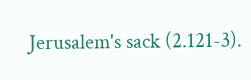Jerusalem's sack (2.121-3).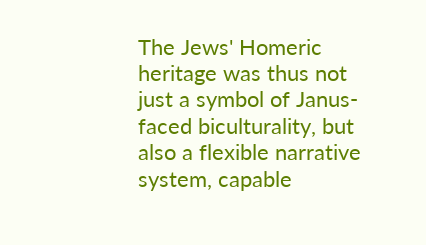The Jews' Homeric heritage was thus not just a symbol of Janus-faced biculturality, but also a flexible narrative system, capable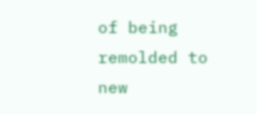of being remolded to new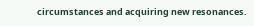circumstances and acquiring new resonances.